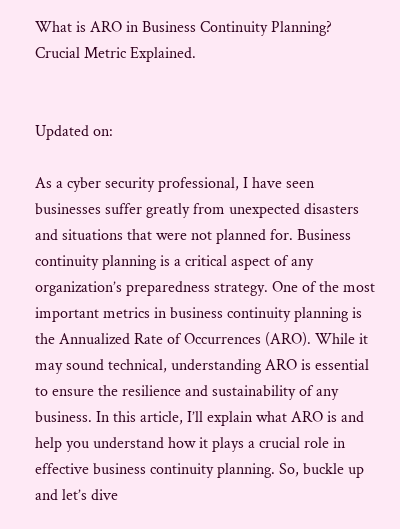What is ARO in Business Continuity Planning? Crucial Metric Explained.


Updated on:

As a cyber security professional, I have seen businesses suffer greatly from unexpected disasters and situations that were not planned for. Business continuity planning is a critical aspect of any organization’s preparedness strategy. One of the most important metrics in business continuity planning is the Annualized Rate of Occurrences (ARO). While it may sound technical, understanding ARO is essential to ensure the resilience and sustainability of any business. In this article, I’ll explain what ARO is and help you understand how it plays a crucial role in effective business continuity planning. So, buckle up and let’s dive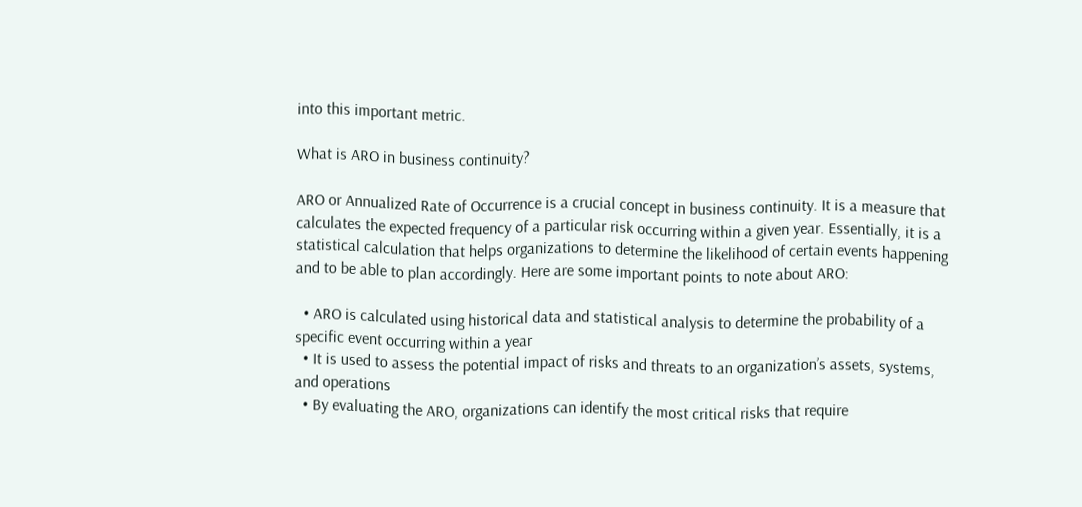into this important metric.

What is ARO in business continuity?

ARO or Annualized Rate of Occurrence is a crucial concept in business continuity. It is a measure that calculates the expected frequency of a particular risk occurring within a given year. Essentially, it is a statistical calculation that helps organizations to determine the likelihood of certain events happening and to be able to plan accordingly. Here are some important points to note about ARO:

  • ARO is calculated using historical data and statistical analysis to determine the probability of a specific event occurring within a year
  • It is used to assess the potential impact of risks and threats to an organization’s assets, systems, and operations
  • By evaluating the ARO, organizations can identify the most critical risks that require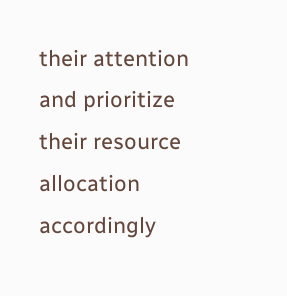their attention and prioritize their resource allocation accordingly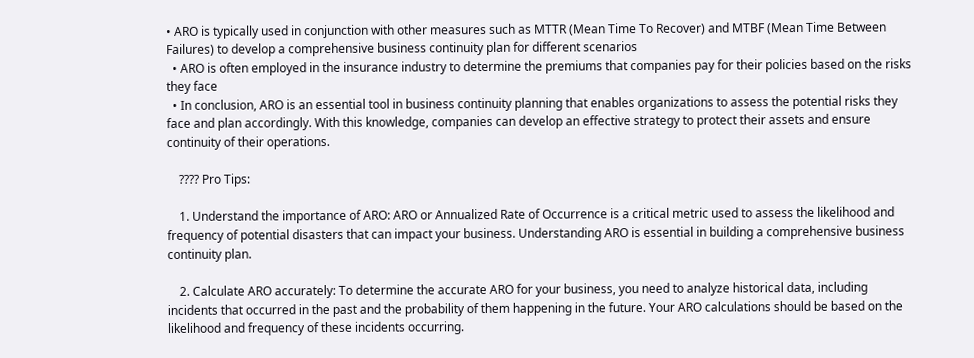• ARO is typically used in conjunction with other measures such as MTTR (Mean Time To Recover) and MTBF (Mean Time Between Failures) to develop a comprehensive business continuity plan for different scenarios
  • ARO is often employed in the insurance industry to determine the premiums that companies pay for their policies based on the risks they face
  • In conclusion, ARO is an essential tool in business continuity planning that enables organizations to assess the potential risks they face and plan accordingly. With this knowledge, companies can develop an effective strategy to protect their assets and ensure continuity of their operations.

    ???? Pro Tips:

    1. Understand the importance of ARO: ARO or Annualized Rate of Occurrence is a critical metric used to assess the likelihood and frequency of potential disasters that can impact your business. Understanding ARO is essential in building a comprehensive business continuity plan.

    2. Calculate ARO accurately: To determine the accurate ARO for your business, you need to analyze historical data, including incidents that occurred in the past and the probability of them happening in the future. Your ARO calculations should be based on the likelihood and frequency of these incidents occurring.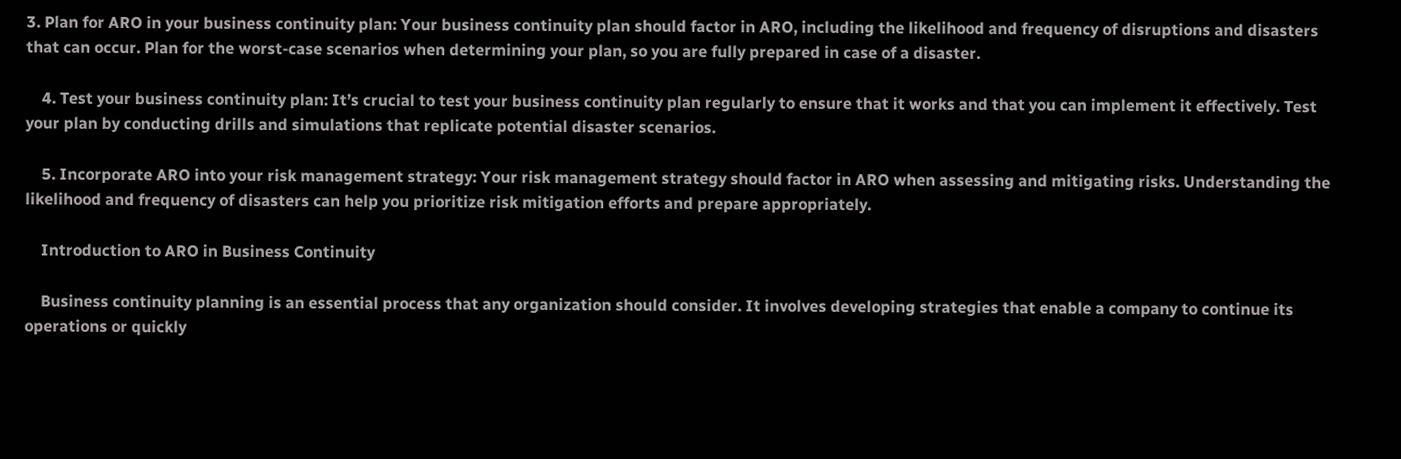3. Plan for ARO in your business continuity plan: Your business continuity plan should factor in ARO, including the likelihood and frequency of disruptions and disasters that can occur. Plan for the worst-case scenarios when determining your plan, so you are fully prepared in case of a disaster.

    4. Test your business continuity plan: It’s crucial to test your business continuity plan regularly to ensure that it works and that you can implement it effectively. Test your plan by conducting drills and simulations that replicate potential disaster scenarios.

    5. Incorporate ARO into your risk management strategy: Your risk management strategy should factor in ARO when assessing and mitigating risks. Understanding the likelihood and frequency of disasters can help you prioritize risk mitigation efforts and prepare appropriately.

    Introduction to ARO in Business Continuity

    Business continuity planning is an essential process that any organization should consider. It involves developing strategies that enable a company to continue its operations or quickly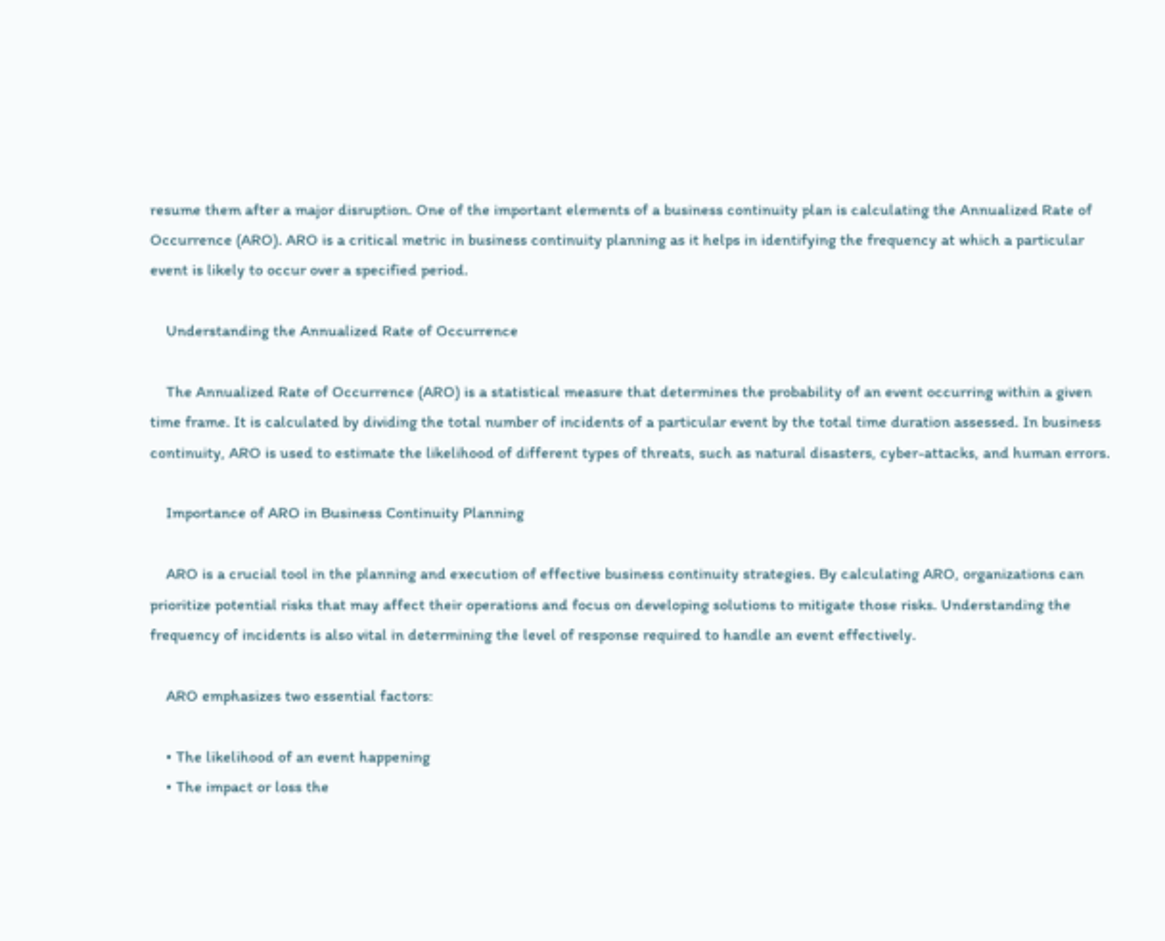resume them after a major disruption. One of the important elements of a business continuity plan is calculating the Annualized Rate of Occurrence (ARO). ARO is a critical metric in business continuity planning as it helps in identifying the frequency at which a particular event is likely to occur over a specified period.

    Understanding the Annualized Rate of Occurrence

    The Annualized Rate of Occurrence (ARO) is a statistical measure that determines the probability of an event occurring within a given time frame. It is calculated by dividing the total number of incidents of a particular event by the total time duration assessed. In business continuity, ARO is used to estimate the likelihood of different types of threats, such as natural disasters, cyber-attacks, and human errors.

    Importance of ARO in Business Continuity Planning

    ARO is a crucial tool in the planning and execution of effective business continuity strategies. By calculating ARO, organizations can prioritize potential risks that may affect their operations and focus on developing solutions to mitigate those risks. Understanding the frequency of incidents is also vital in determining the level of response required to handle an event effectively.

    ARO emphasizes two essential factors:

    • The likelihood of an event happening
    • The impact or loss the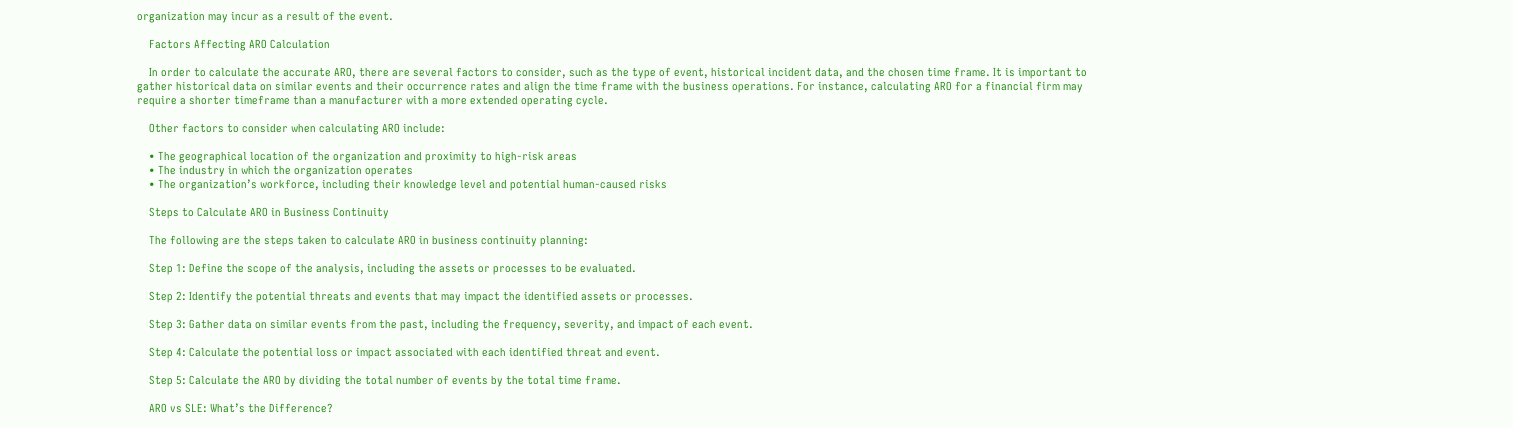organization may incur as a result of the event.

    Factors Affecting ARO Calculation

    In order to calculate the accurate ARO, there are several factors to consider, such as the type of event, historical incident data, and the chosen time frame. It is important to gather historical data on similar events and their occurrence rates and align the time frame with the business operations. For instance, calculating ARO for a financial firm may require a shorter timeframe than a manufacturer with a more extended operating cycle.

    Other factors to consider when calculating ARO include:

    • The geographical location of the organization and proximity to high-risk areas
    • The industry in which the organization operates
    • The organization’s workforce, including their knowledge level and potential human-caused risks

    Steps to Calculate ARO in Business Continuity

    The following are the steps taken to calculate ARO in business continuity planning:

    Step 1: Define the scope of the analysis, including the assets or processes to be evaluated.

    Step 2: Identify the potential threats and events that may impact the identified assets or processes.

    Step 3: Gather data on similar events from the past, including the frequency, severity, and impact of each event.

    Step 4: Calculate the potential loss or impact associated with each identified threat and event.

    Step 5: Calculate the ARO by dividing the total number of events by the total time frame.

    ARO vs SLE: What’s the Difference?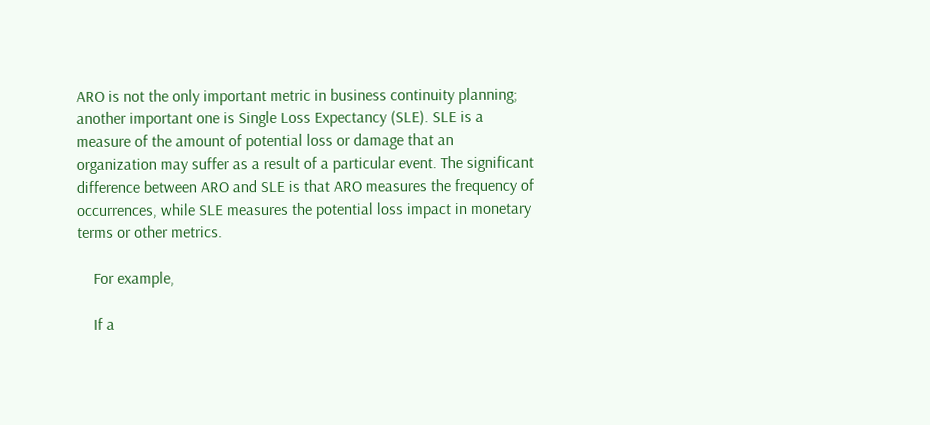ARO is not the only important metric in business continuity planning; another important one is Single Loss Expectancy (SLE). SLE is a measure of the amount of potential loss or damage that an organization may suffer as a result of a particular event. The significant difference between ARO and SLE is that ARO measures the frequency of occurrences, while SLE measures the potential loss impact in monetary terms or other metrics.

    For example,

    If a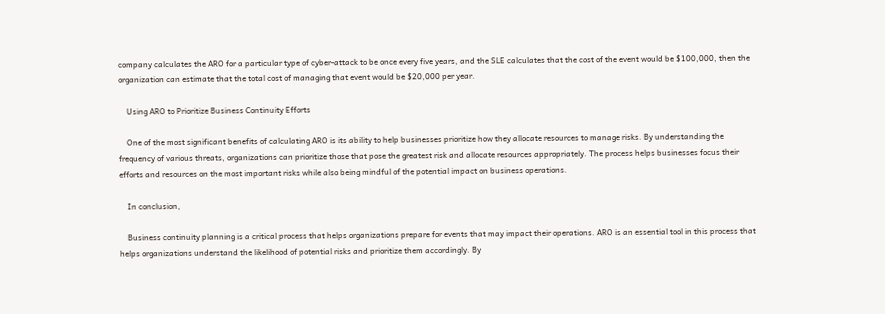company calculates the ARO for a particular type of cyber-attack to be once every five years, and the SLE calculates that the cost of the event would be $100,000, then the organization can estimate that the total cost of managing that event would be $20,000 per year.

    Using ARO to Prioritize Business Continuity Efforts

    One of the most significant benefits of calculating ARO is its ability to help businesses prioritize how they allocate resources to manage risks. By understanding the frequency of various threats, organizations can prioritize those that pose the greatest risk and allocate resources appropriately. The process helps businesses focus their efforts and resources on the most important risks while also being mindful of the potential impact on business operations.

    In conclusion,

    Business continuity planning is a critical process that helps organizations prepare for events that may impact their operations. ARO is an essential tool in this process that helps organizations understand the likelihood of potential risks and prioritize them accordingly. By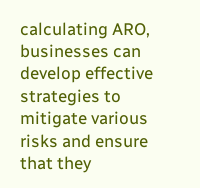calculating ARO, businesses can develop effective strategies to mitigate various risks and ensure that they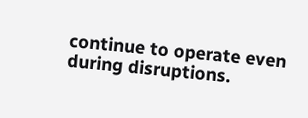continue to operate even during disruptions.